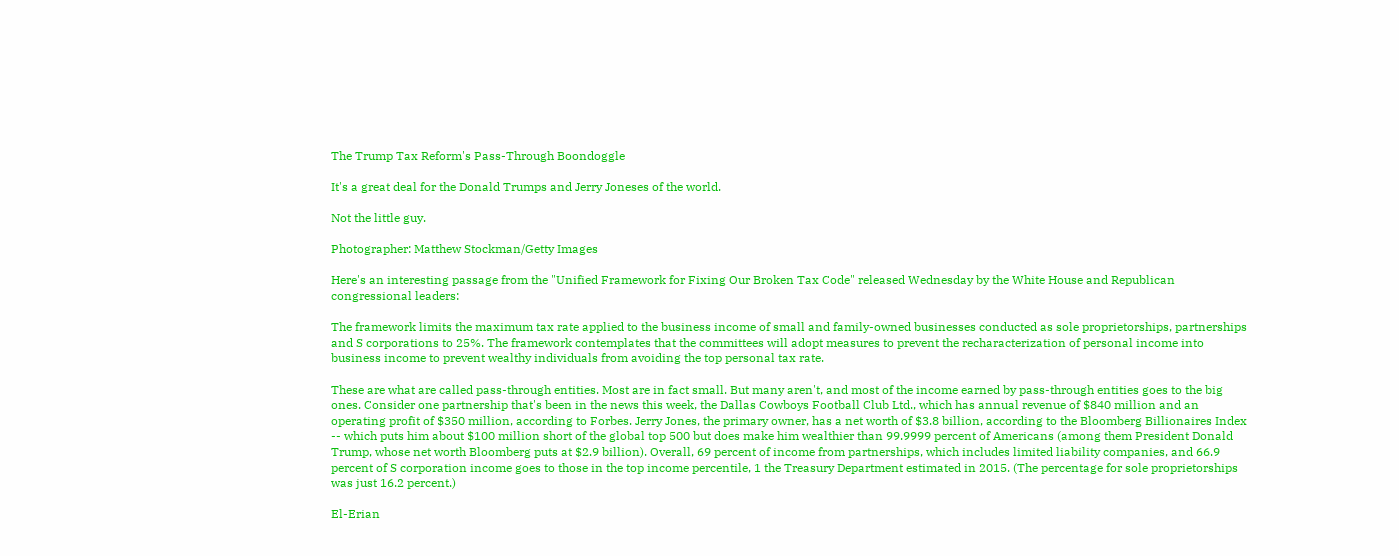The Trump Tax Reform's Pass-Through Boondoggle

It's a great deal for the Donald Trumps and Jerry Joneses of the world.

Not the little guy.

Photographer: Matthew Stockman/Getty Images

Here's an interesting passage from the "Unified Framework for Fixing Our Broken Tax Code" released Wednesday by the White House and Republican congressional leaders:

The framework limits the maximum tax rate applied to the business income of small and family-owned businesses conducted as sole proprietorships, partnerships and S corporations to 25%. The framework contemplates that the committees will adopt measures to prevent the recharacterization of personal income into business income to prevent wealthy individuals from avoiding the top personal tax rate.

These are what are called pass-through entities. Most are in fact small. But many aren't, and most of the income earned by pass-through entities goes to the big ones. Consider one partnership that's been in the news this week, the Dallas Cowboys Football Club Ltd., which has annual revenue of $840 million and an operating profit of $350 million, according to Forbes. Jerry Jones, the primary owner, has a net worth of $3.8 billion, according to the Bloomberg Billionaires Index -- which puts him about $100 million short of the global top 500 but does make him wealthier than 99.9999 percent of Americans (among them President Donald Trump, whose net worth Bloomberg puts at $2.9 billion). Overall, 69 percent of income from partnerships, which includes limited liability companies, and 66.9 percent of S corporation income goes to those in the top income percentile, 1 the Treasury Department estimated in 2015. (The percentage for sole proprietorships was just 16.2 percent.)

El-Erian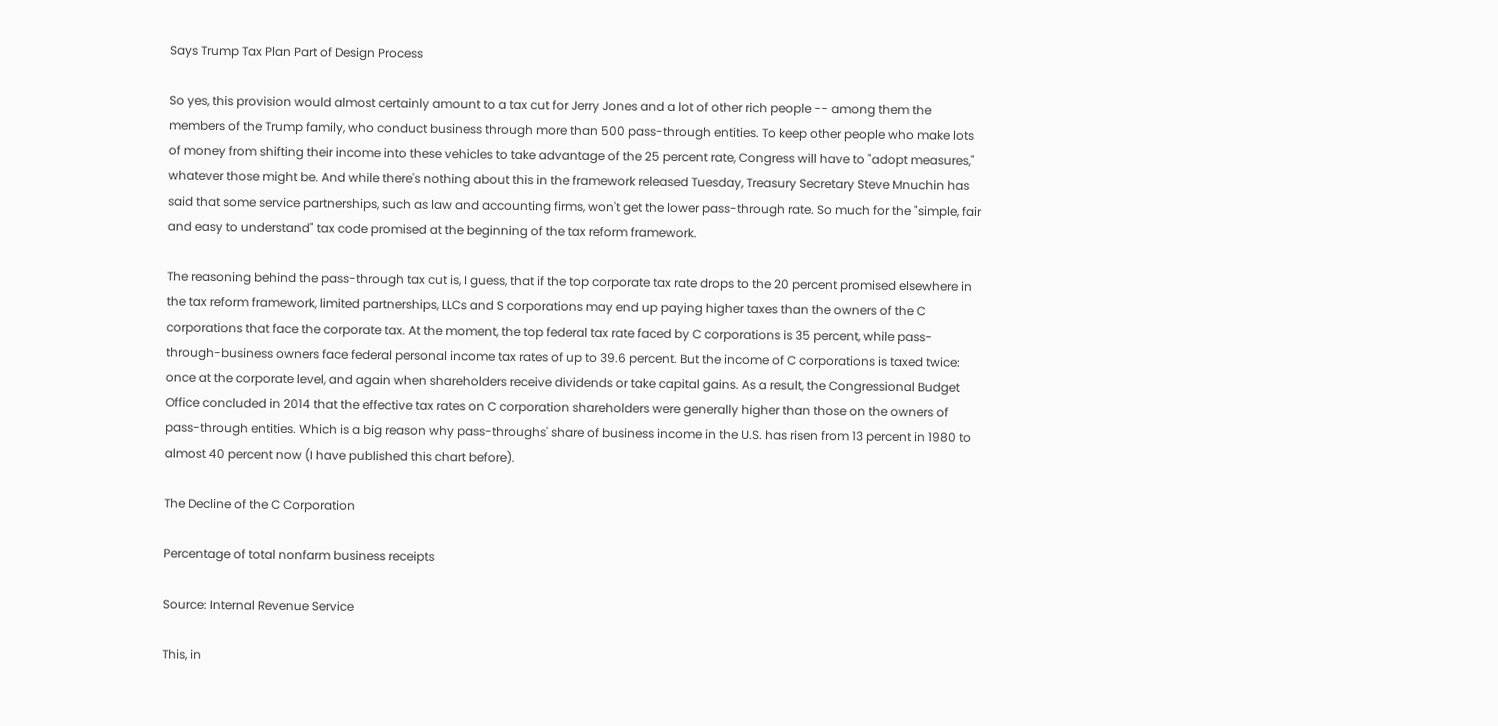Says Trump Tax Plan Part of Design Process

So yes, this provision would almost certainly amount to a tax cut for Jerry Jones and a lot of other rich people -- among them the members of the Trump family, who conduct business through more than 500 pass-through entities. To keep other people who make lots of money from shifting their income into these vehicles to take advantage of the 25 percent rate, Congress will have to "adopt measures," whatever those might be. And while there's nothing about this in the framework released Tuesday, Treasury Secretary Steve Mnuchin has said that some service partnerships, such as law and accounting firms, won't get the lower pass-through rate. So much for the "simple, fair and easy to understand" tax code promised at the beginning of the tax reform framework.

The reasoning behind the pass-through tax cut is, I guess, that if the top corporate tax rate drops to the 20 percent promised elsewhere in the tax reform framework, limited partnerships, LLCs and S corporations may end up paying higher taxes than the owners of the C corporations that face the corporate tax. At the moment, the top federal tax rate faced by C corporations is 35 percent, while pass-through-business owners face federal personal income tax rates of up to 39.6 percent. But the income of C corporations is taxed twice: once at the corporate level, and again when shareholders receive dividends or take capital gains. As a result, the Congressional Budget Office concluded in 2014 that the effective tax rates on C corporation shareholders were generally higher than those on the owners of pass-through entities. Which is a big reason why pass-throughs' share of business income in the U.S. has risen from 13 percent in 1980 to almost 40 percent now (I have published this chart before).

The Decline of the C Corporation

Percentage of total nonfarm business receipts

Source: Internal Revenue Service

This, in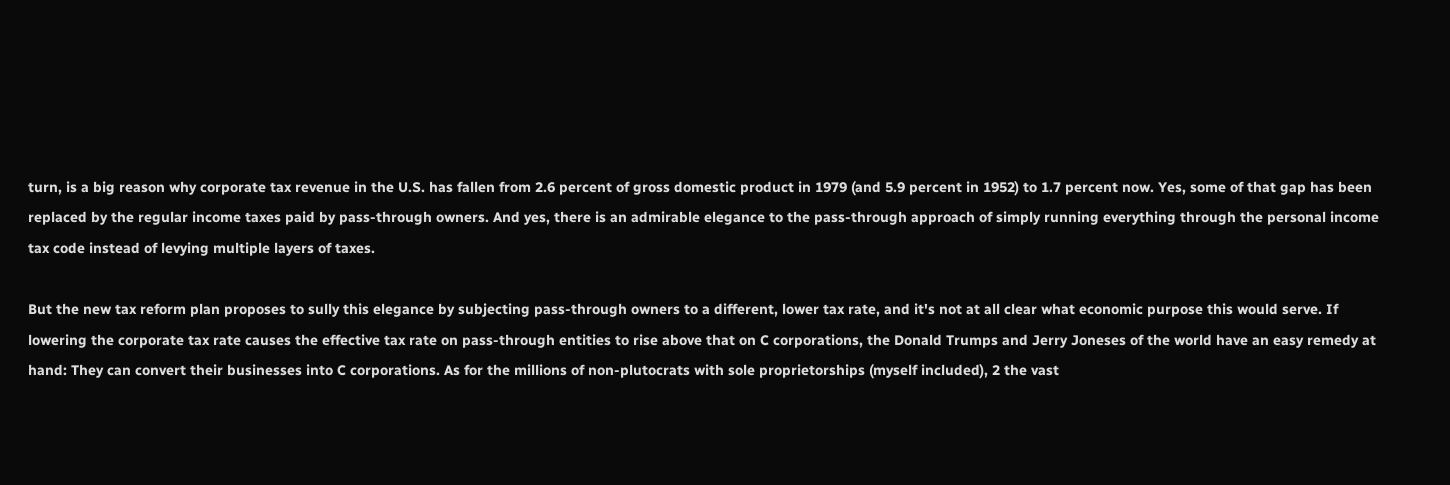turn, is a big reason why corporate tax revenue in the U.S. has fallen from 2.6 percent of gross domestic product in 1979 (and 5.9 percent in 1952) to 1.7 percent now. Yes, some of that gap has been replaced by the regular income taxes paid by pass-through owners. And yes, there is an admirable elegance to the pass-through approach of simply running everything through the personal income tax code instead of levying multiple layers of taxes.

But the new tax reform plan proposes to sully this elegance by subjecting pass-through owners to a different, lower tax rate, and it's not at all clear what economic purpose this would serve. If lowering the corporate tax rate causes the effective tax rate on pass-through entities to rise above that on C corporations, the Donald Trumps and Jerry Joneses of the world have an easy remedy at hand: They can convert their businesses into C corporations. As for the millions of non-plutocrats with sole proprietorships (myself included), 2 the vast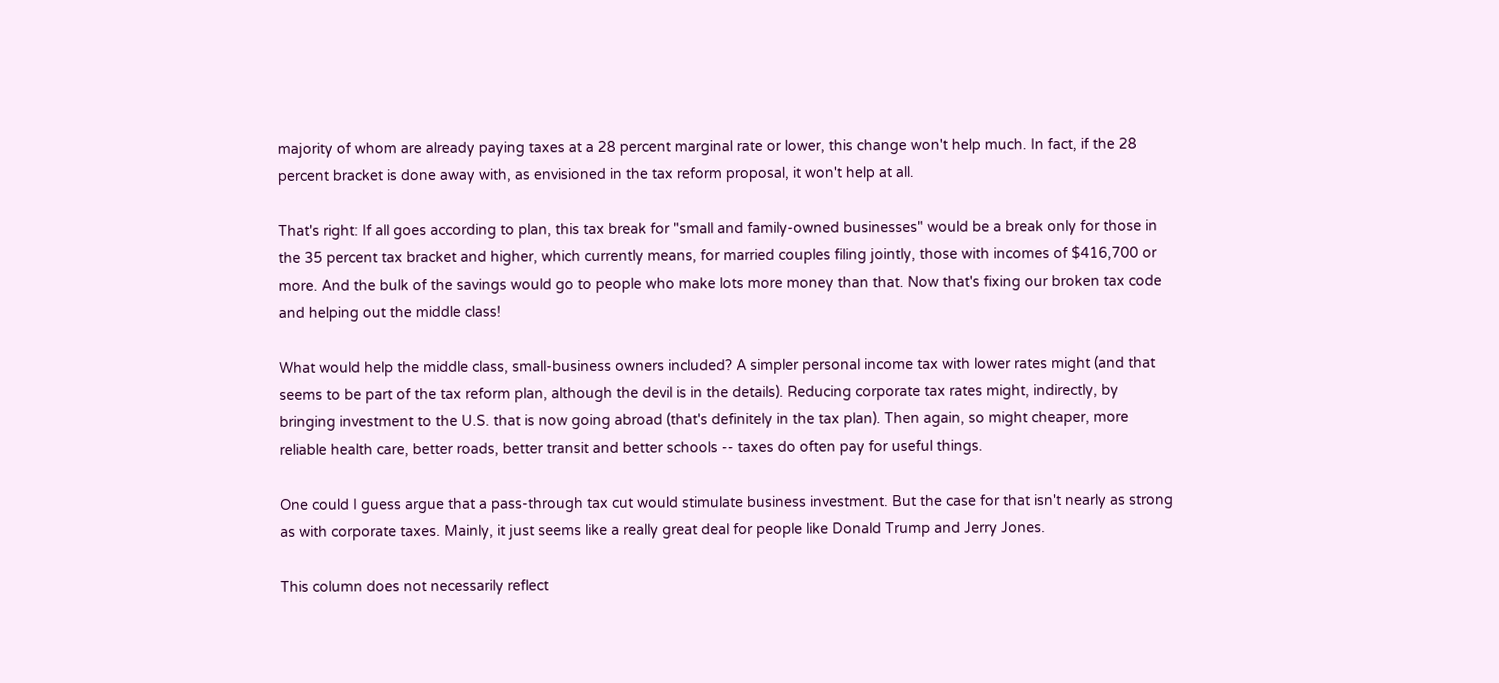majority of whom are already paying taxes at a 28 percent marginal rate or lower, this change won't help much. In fact, if the 28 percent bracket is done away with, as envisioned in the tax reform proposal, it won't help at all.

That's right: If all goes according to plan, this tax break for "small and family-owned businesses" would be a break only for those in the 35 percent tax bracket and higher, which currently means, for married couples filing jointly, those with incomes of $416,700 or more. And the bulk of the savings would go to people who make lots more money than that. Now that's fixing our broken tax code and helping out the middle class!

What would help the middle class, small-business owners included? A simpler personal income tax with lower rates might (and that seems to be part of the tax reform plan, although the devil is in the details). Reducing corporate tax rates might, indirectly, by bringing investment to the U.S. that is now going abroad (that's definitely in the tax plan). Then again, so might cheaper, more reliable health care, better roads, better transit and better schools -- taxes do often pay for useful things.

One could I guess argue that a pass-through tax cut would stimulate business investment. But the case for that isn't nearly as strong as with corporate taxes. Mainly, it just seems like a really great deal for people like Donald Trump and Jerry Jones.

This column does not necessarily reflect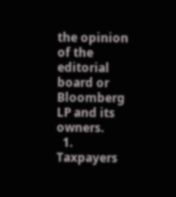the opinion of the editorial board or Bloomberg LP and its owners.
  1. Taxpayers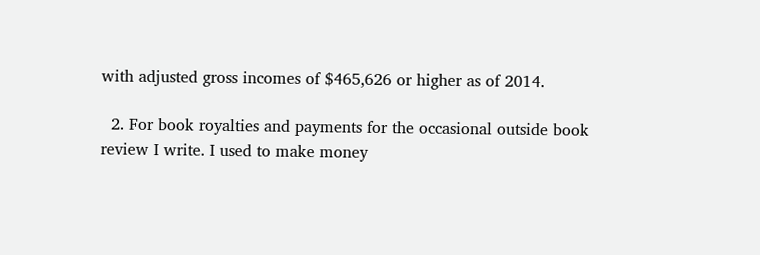with adjusted gross incomes of $465,626 or higher as of 2014.

  2. For book royalties and payments for the occasional outside book review I write. I used to make money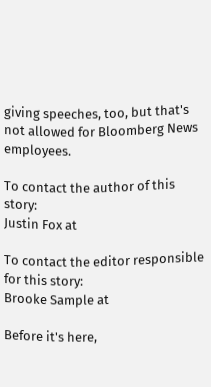giving speeches, too, but that's not allowed for Bloomberg News employees.

To contact the author of this story:
Justin Fox at

To contact the editor responsible for this story:
Brooke Sample at

Before it's here,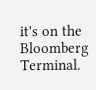it's on the Bloomberg Terminal.